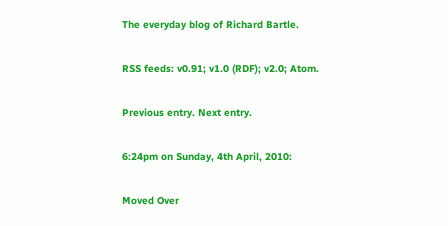The everyday blog of Richard Bartle.

RSS feeds: v0.91; v1.0 (RDF); v2.0; Atom.

Previous entry. Next entry.

6:24pm on Sunday, 4th April, 2010:

Moved Over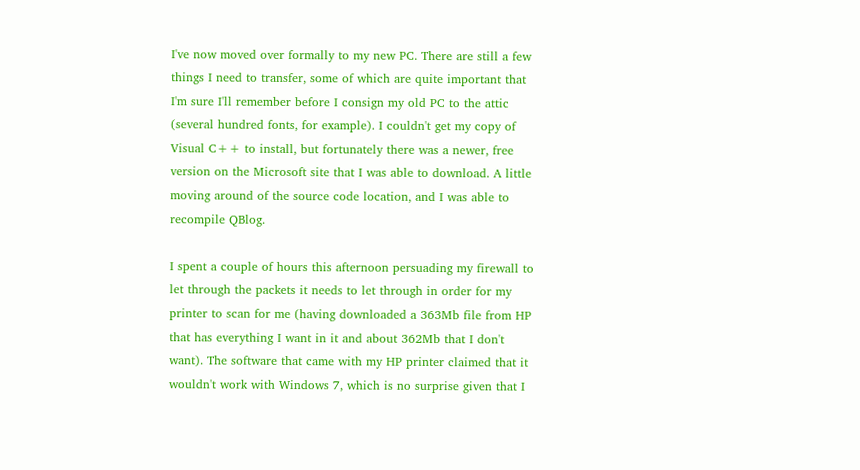I've now moved over formally to my new PC. There are still a few things I need to transfer, some of which are quite important that I'm sure I'll remember before I consign my old PC to the attic (several hundred fonts, for example). I couldn't get my copy of Visual C++ to install, but fortunately there was a newer, free version on the Microsoft site that I was able to download. A little moving around of the source code location, and I was able to recompile QBlog.

I spent a couple of hours this afternoon persuading my firewall to let through the packets it needs to let through in order for my printer to scan for me (having downloaded a 363Mb file from HP that has everything I want in it and about 362Mb that I don't want). The software that came with my HP printer claimed that it wouldn't work with Windows 7, which is no surprise given that I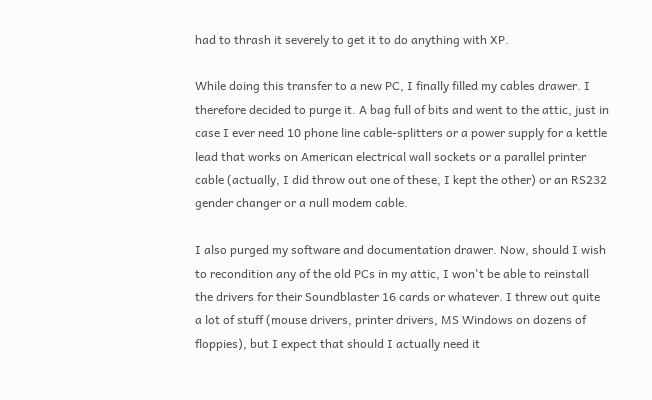had to thrash it severely to get it to do anything with XP.

While doing this transfer to a new PC, I finally filled my cables drawer. I therefore decided to purge it. A bag full of bits and went to the attic, just in case I ever need 10 phone line cable-splitters or a power supply for a kettle lead that works on American electrical wall sockets or a parallel printer cable (actually, I did throw out one of these, I kept the other) or an RS232 gender changer or a null modem cable.

I also purged my software and documentation drawer. Now, should I wish to recondition any of the old PCs in my attic, I won't be able to reinstall the drivers for their Soundblaster 16 cards or whatever. I threw out quite a lot of stuff (mouse drivers, printer drivers, MS Windows on dozens of floppies), but I expect that should I actually need it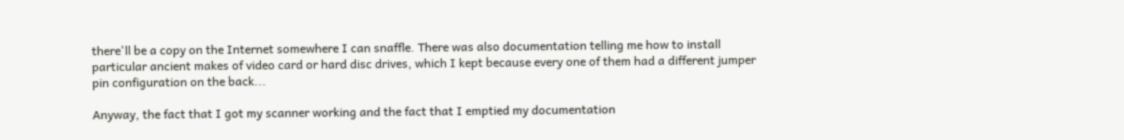there'll be a copy on the Internet somewhere I can snaffle. There was also documentation telling me how to install particular ancient makes of video card or hard disc drives, which I kept because every one of them had a different jumper pin configuration on the back...

Anyway, the fact that I got my scanner working and the fact that I emptied my documentation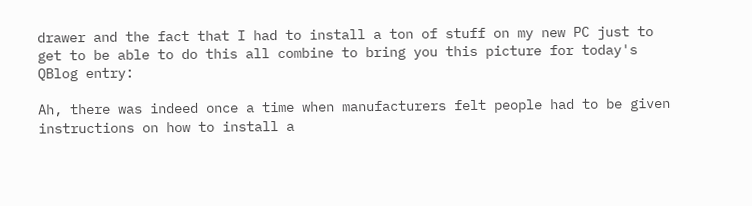drawer and the fact that I had to install a ton of stuff on my new PC just to get to be able to do this all combine to bring you this picture for today's QBlog entry:

Ah, there was indeed once a time when manufacturers felt people had to be given instructions on how to install a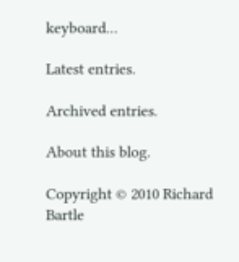keyboard...

Latest entries.

Archived entries.

About this blog.

Copyright © 2010 Richard Bartle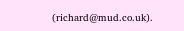(richard@mud.co.uk).